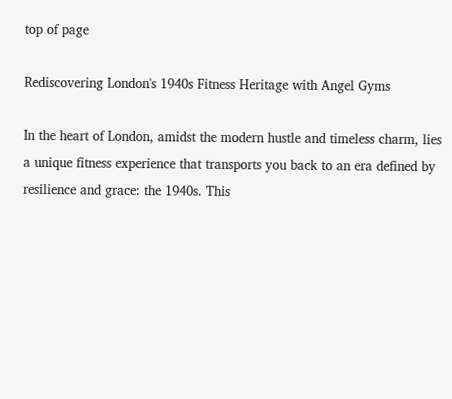top of page

Rediscovering London's 1940s Fitness Heritage with Angel Gyms

In the heart of London, amidst the modern hustle and timeless charm, lies a unique fitness experience that transports you back to an era defined by resilience and grace: the 1940s. This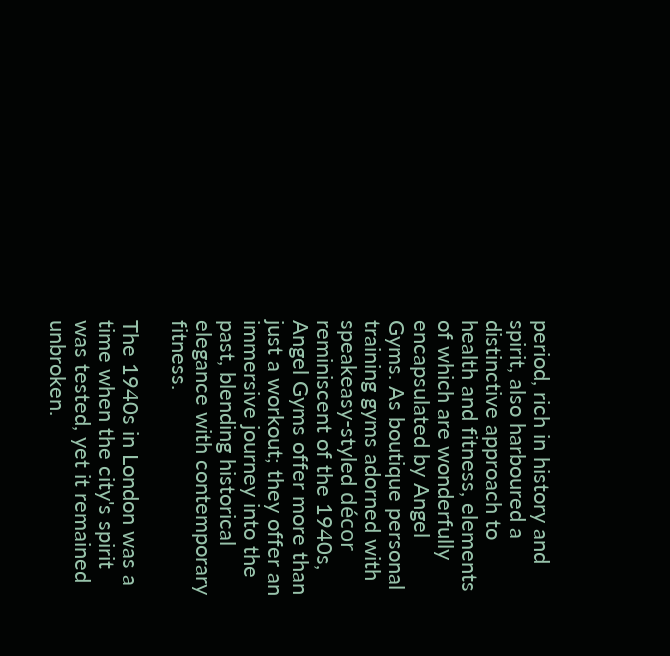period, rich in history and spirit, also harboured a distinctive approach to health and fitness, elements of which are wonderfully encapsulated by Angel Gyms. As boutique personal training gyms adorned with speakeasy-styled décor reminiscent of the 1940s, Angel Gyms offer more than just a workout; they offer an immersive journey into the past, blending historical elegance with contemporary fitness.

The 1940s in London was a time when the city's spirit was tested, yet it remained unbroken.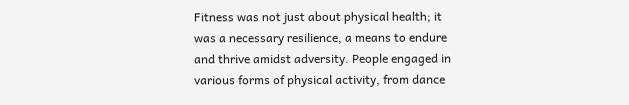Fitness was not just about physical health; it was a necessary resilience, a means to endure and thrive amidst adversity. People engaged in various forms of physical activity, from dance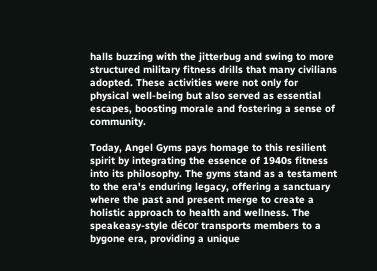halls buzzing with the jitterbug and swing to more structured military fitness drills that many civilians adopted. These activities were not only for physical well-being but also served as essential escapes, boosting morale and fostering a sense of community.

Today, Angel Gyms pays homage to this resilient spirit by integrating the essence of 1940s fitness into its philosophy. The gyms stand as a testament to the era's enduring legacy, offering a sanctuary where the past and present merge to create a holistic approach to health and wellness. The speakeasy-style décor transports members to a bygone era, providing a unique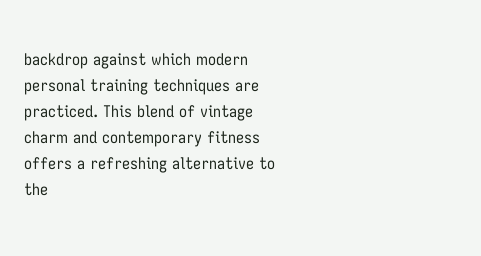backdrop against which modern personal training techniques are practiced. This blend of vintage charm and contemporary fitness offers a refreshing alternative to the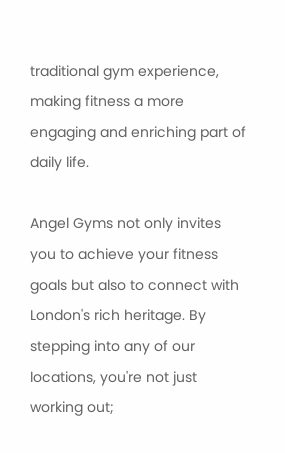traditional gym experience, making fitness a more engaging and enriching part of daily life.

Angel Gyms not only invites you to achieve your fitness goals but also to connect with London's rich heritage. By stepping into any of our locations, you're not just working out;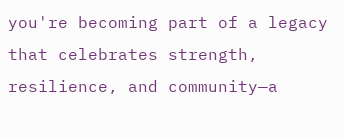you're becoming part of a legacy that celebrates strength, resilience, and community—a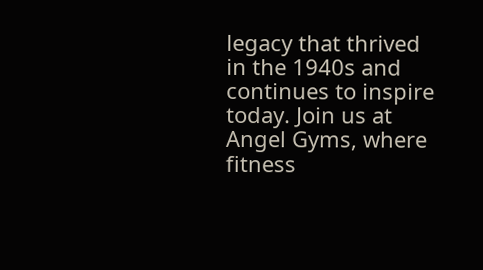legacy that thrived in the 1940s and continues to inspire today. Join us at Angel Gyms, where fitness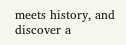meets history, and discover a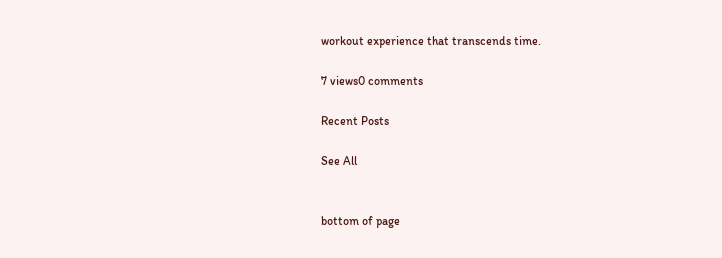workout experience that transcends time.

7 views0 comments

Recent Posts

See All


bottom of page